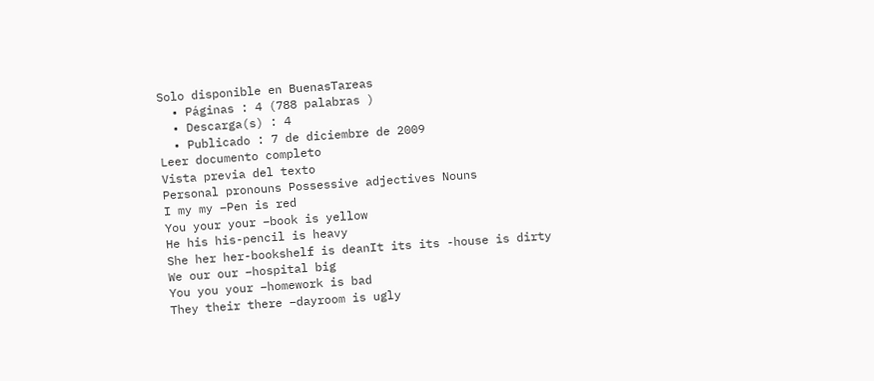Solo disponible en BuenasTareas
  • Páginas : 4 (788 palabras )
  • Descarga(s) : 4
  • Publicado : 7 de diciembre de 2009
Leer documento completo
Vista previa del texto
Personal pronouns Possessive adjectives Nouns
I my my –Pen is red
You your your –book is yellow
He his his-pencil is heavy
She her her-bookshelf is deanIt its its -house is dirty
We our our –hospital big
You you your –homework is bad
They their there –dayroom is ugly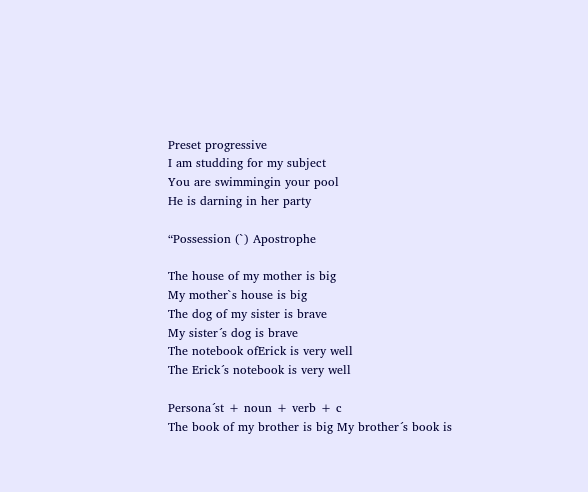Preset progressive
I am studding for my subject
You are swimmingin your pool
He is darning in her party

“Possession (`) Apostrophe

The house of my mother is big
My mother`s house is big
The dog of my sister is brave
My sister´s dog is brave
The notebook ofErick is very well
The Erick´s notebook is very well

Persona´st + noun + verb + c
The book of my brother is big My brother´s book is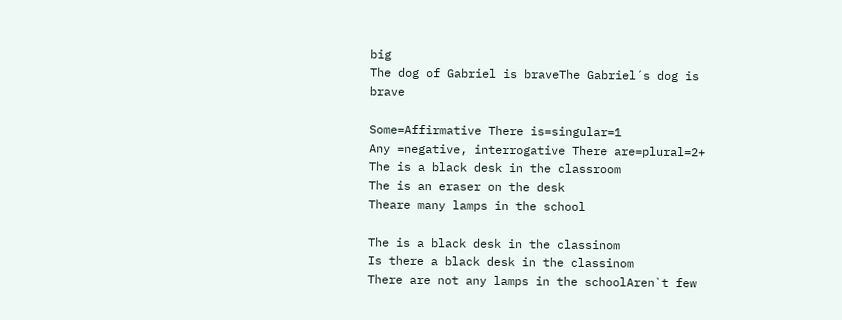big
The dog of Gabriel is braveThe Gabriel´s dog is brave

Some=Affirmative There is=singular=1
Any =negative, interrogative There are=plural=2+
The is a black desk in the classroom
The is an eraser on the desk
Theare many lamps in the school

The is a black desk in the classinom
Is there a black desk in the classinom
There are not any lamps in the schoolAren`t few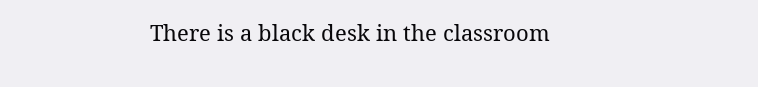There is a black desk in the classroom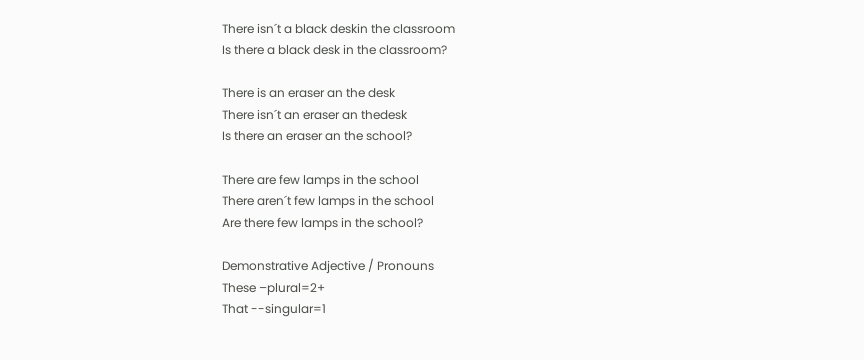There isn´t a black deskin the classroom
Is there a black desk in the classroom?

There is an eraser an the desk
There isn´t an eraser an thedesk
Is there an eraser an the school?

There are few lamps in the school
There aren´t few lamps in the school
Are there few lamps in the school?

Demonstrative Adjective / Pronouns
These –plural=2+
That --singular=1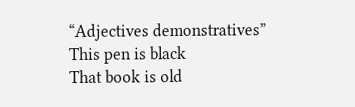“Adjectives demonstratives”
This pen is black
That book is old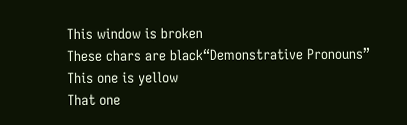This window is broken
These chars are black“Demonstrative Pronouns”
This one is yellow
That one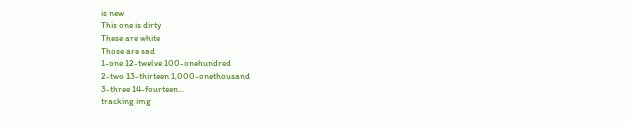is new
This one is dirty
These are white
Those are sad
1-one 12-twelve 100-onehundred
2-two 13-thirteen 1,000-onethousand
3-three 14-fourteen...
tracking img